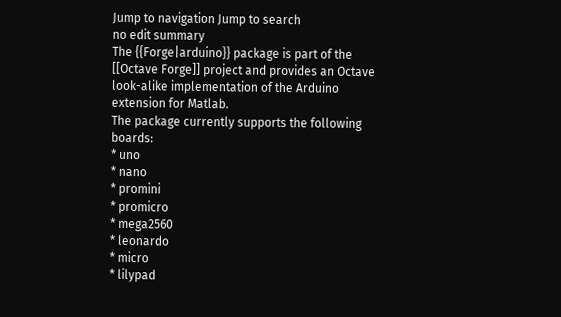Jump to navigation Jump to search
no edit summary
The {{Forge|arduino}} package is part of the [[Octave Forge]] project and provides an Octave look-alike implementation of the Arduino extension for Matlab.
The package currently supports the following boards:
* uno
* nano
* promini
* promicro
* mega2560
* leonardo
* micro
* lilypad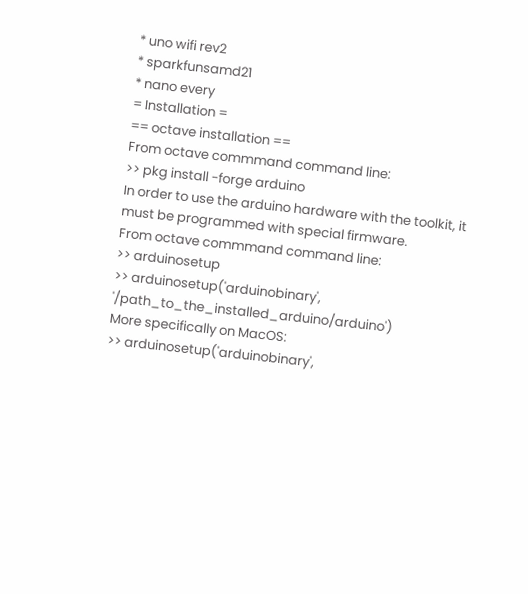* uno wifi rev2
* sparkfunsamd21
* nano every
= Installation =
== octave installation ==
From octave commmand command line:
>> pkg install -forge arduino
In order to use the arduino hardware with the toolkit, it must be programmed with special firmware.
From octave commmand command line:
>> arduinosetup
>> arduinosetup('arduinobinary', '/path_to_the_installed_arduino/arduino')
More specifically on MacOS:
>> arduinosetup('arduinobinary',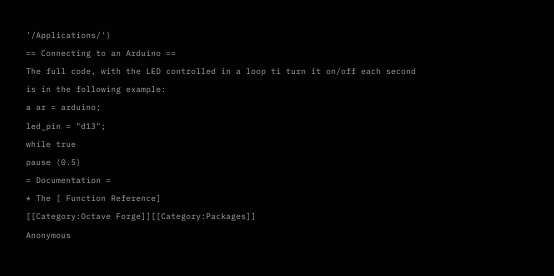'/Applications/')
== Connecting to an Arduino ==
The full code, with the LED controlled in a loop ti turn it on/off each second is in the following example:
a ar = arduino;
led_pin = "d13";
while true
pause (0.5)
= Documentation =
* The [ Function Reference]
[[Category:Octave Forge]][[Category:Packages]]
Anonymous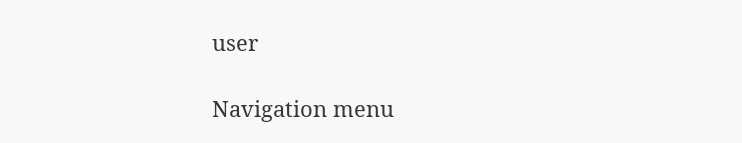user

Navigation menu